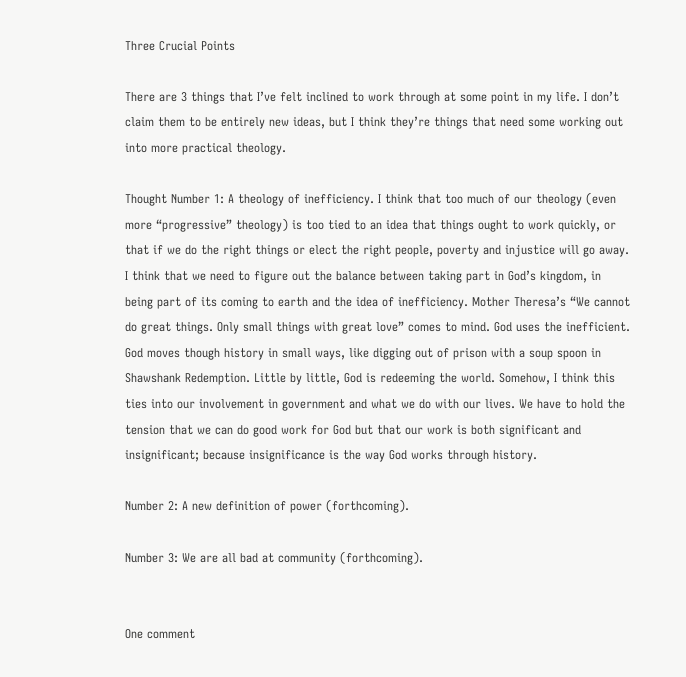Three Crucial Points

There are 3 things that I’ve felt inclined to work through at some point in my life. I don’t claim them to be entirely new ideas, but I think they’re things that need some working out into more practical theology.

Thought Number 1: A theology of inefficiency. I think that too much of our theology (even more “progressive” theology) is too tied to an idea that things ought to work quickly, or that if we do the right things or elect the right people, poverty and injustice will go away. I think that we need to figure out the balance between taking part in God’s kingdom, in being part of its coming to earth and the idea of inefficiency. Mother Theresa’s “We cannot do great things. Only small things with great love” comes to mind. God uses the inefficient. God moves though history in small ways, like digging out of prison with a soup spoon in Shawshank Redemption. Little by little, God is redeeming the world. Somehow, I think this ties into our involvement in government and what we do with our lives. We have to hold the tension that we can do good work for God but that our work is both significant and insignificant; because insignificance is the way God works through history.

Number 2: A new definition of power (forthcoming).

Number 3: We are all bad at community (forthcoming).


One comment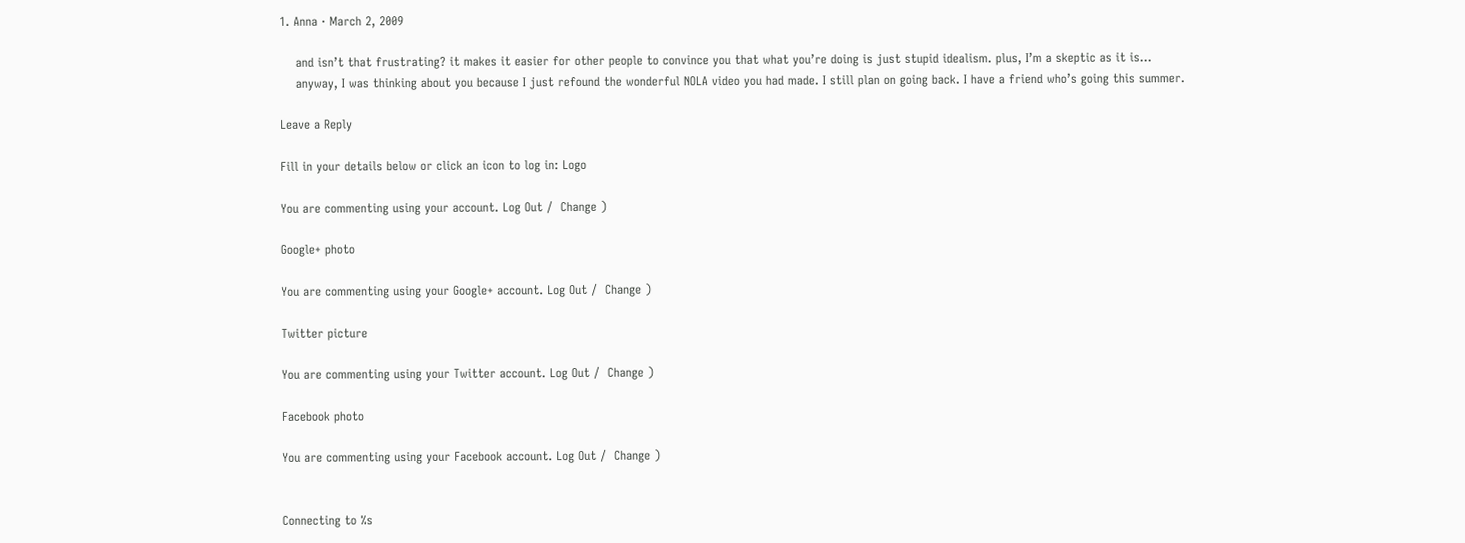1. Anna · March 2, 2009

    and isn’t that frustrating? it makes it easier for other people to convince you that what you’re doing is just stupid idealism. plus, I’m a skeptic as it is…
    anyway, I was thinking about you because I just refound the wonderful NOLA video you had made. I still plan on going back. I have a friend who’s going this summer.

Leave a Reply

Fill in your details below or click an icon to log in: Logo

You are commenting using your account. Log Out /  Change )

Google+ photo

You are commenting using your Google+ account. Log Out /  Change )

Twitter picture

You are commenting using your Twitter account. Log Out /  Change )

Facebook photo

You are commenting using your Facebook account. Log Out /  Change )


Connecting to %s